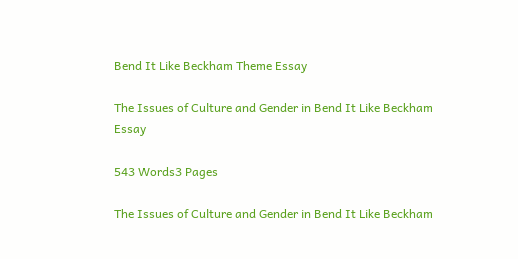Bend It Like Beckham Theme Essay

The Issues of Culture and Gender in Bend It Like Beckham Essay

543 Words3 Pages

The Issues of Culture and Gender in Bend It Like Beckham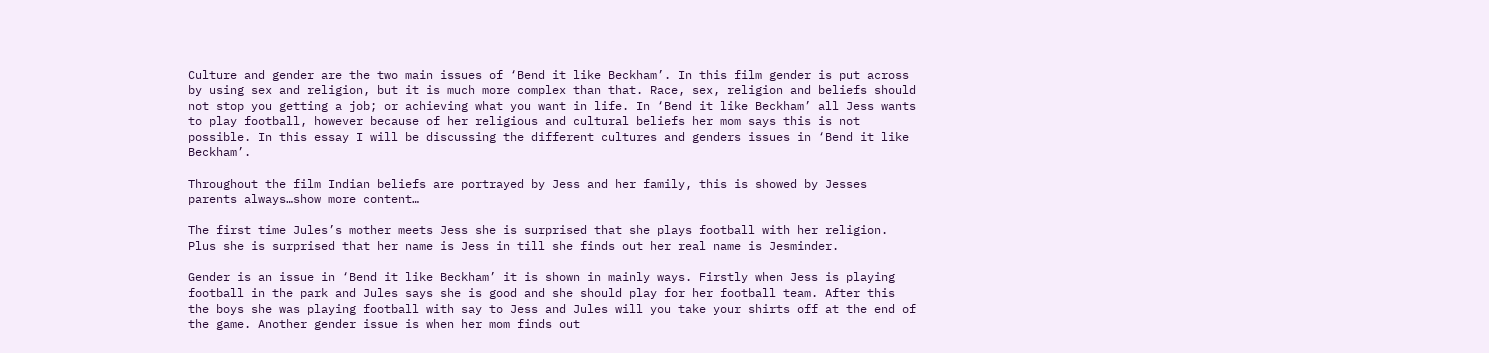Culture and gender are the two main issues of ‘Bend it like Beckham’. In this film gender is put across by using sex and religion, but it is much more complex than that. Race, sex, religion and beliefs should not stop you getting a job; or achieving what you want in life. In ‘Bend it like Beckham’ all Jess wants to play football, however because of her religious and cultural beliefs her mom says this is not possible. In this essay I will be discussing the different cultures and genders issues in ‘Bend it like Beckham’.

Throughout the film Indian beliefs are portrayed by Jess and her family, this is showed by Jesses parents always…show more content…

The first time Jules’s mother meets Jess she is surprised that she plays football with her religion. Plus she is surprised that her name is Jess in till she finds out her real name is Jesminder.

Gender is an issue in ‘Bend it like Beckham’ it is shown in mainly ways. Firstly when Jess is playing football in the park and Jules says she is good and she should play for her football team. After this the boys she was playing football with say to Jess and Jules will you take your shirts off at the end of the game. Another gender issue is when her mom finds out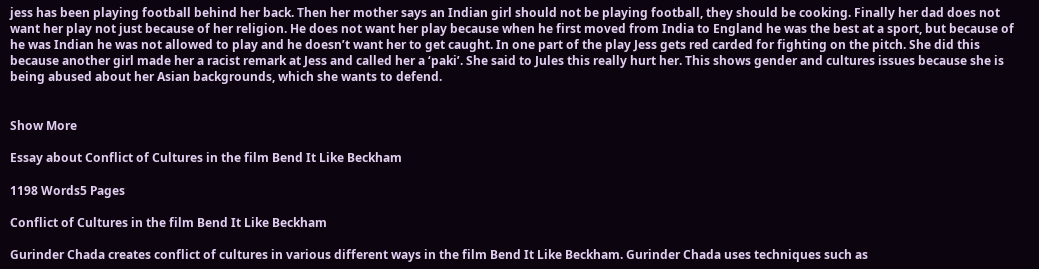jess has been playing football behind her back. Then her mother says an Indian girl should not be playing football, they should be cooking. Finally her dad does not want her play not just because of her religion. He does not want her play because when he first moved from India to England he was the best at a sport, but because of he was Indian he was not allowed to play and he doesn’t want her to get caught. In one part of the play Jess gets red carded for fighting on the pitch. She did this because another girl made her a racist remark at Jess and called her a ‘paki’. She said to Jules this really hurt her. This shows gender and cultures issues because she is being abused about her Asian backgrounds, which she wants to defend.


Show More

Essay about Conflict of Cultures in the film Bend It Like Beckham

1198 Words5 Pages

Conflict of Cultures in the film Bend It Like Beckham

Gurinder Chada creates conflict of cultures in various different ways in the film Bend It Like Beckham. Gurinder Chada uses techniques such as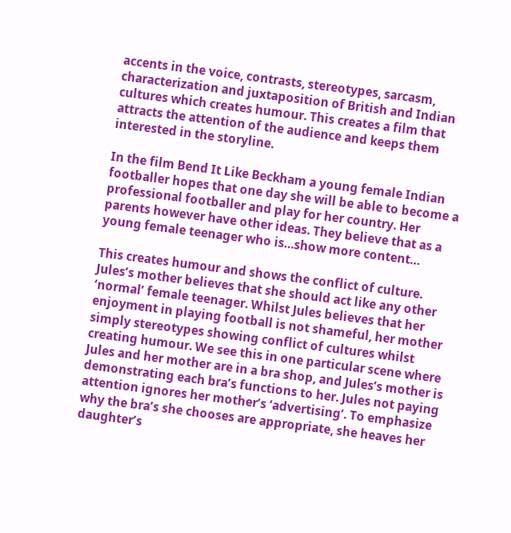accents in the voice, contrasts, stereotypes, sarcasm, characterization and juxtaposition of British and Indian cultures which creates humour. This creates a film that attracts the attention of the audience and keeps them interested in the storyline.

In the film Bend It Like Beckham a young female Indian footballer hopes that one day she will be able to become a professional footballer and play for her country. Her parents however have other ideas. They believe that as a young female teenager who is…show more content…

This creates humour and shows the conflict of culture. Jules’s mother believes that she should act like any other ‘normal’ female teenager. Whilst Jules believes that her enjoyment in playing football is not shameful, her mother simply stereotypes showing conflict of cultures whilst creating humour. We see this in one particular scene where Jules and her mother are in a bra shop, and Jules’s mother is demonstrating each bra’s functions to her. Jules not paying attention ignores her mother’s ‘advertising’. To emphasize why the bra’s she chooses are appropriate, she heaves her daughter’s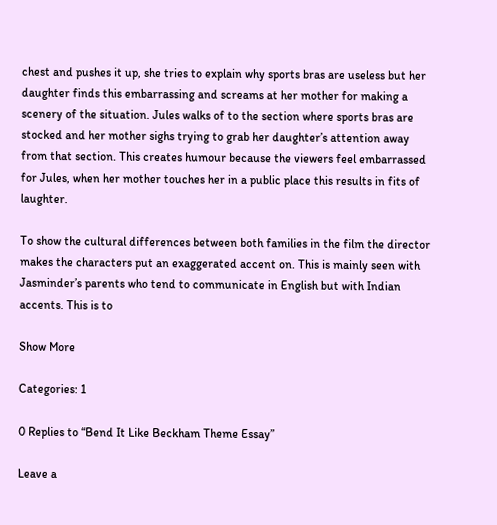chest and pushes it up, she tries to explain why sports bras are useless but her daughter finds this embarrassing and screams at her mother for making a scenery of the situation. Jules walks of to the section where sports bras are stocked and her mother sighs trying to grab her daughter’s attention away from that section. This creates humour because the viewers feel embarrassed for Jules, when her mother touches her in a public place this results in fits of laughter.

To show the cultural differences between both families in the film the director makes the characters put an exaggerated accent on. This is mainly seen with Jasminder’s parents who tend to communicate in English but with Indian accents. This is to

Show More

Categories: 1

0 Replies to “Bend It Like Beckham Theme Essay”

Leave a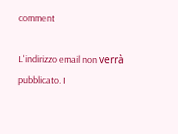comment

L'indirizzo email non verrà pubblicato. I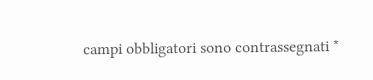campi obbligatori sono contrassegnati *